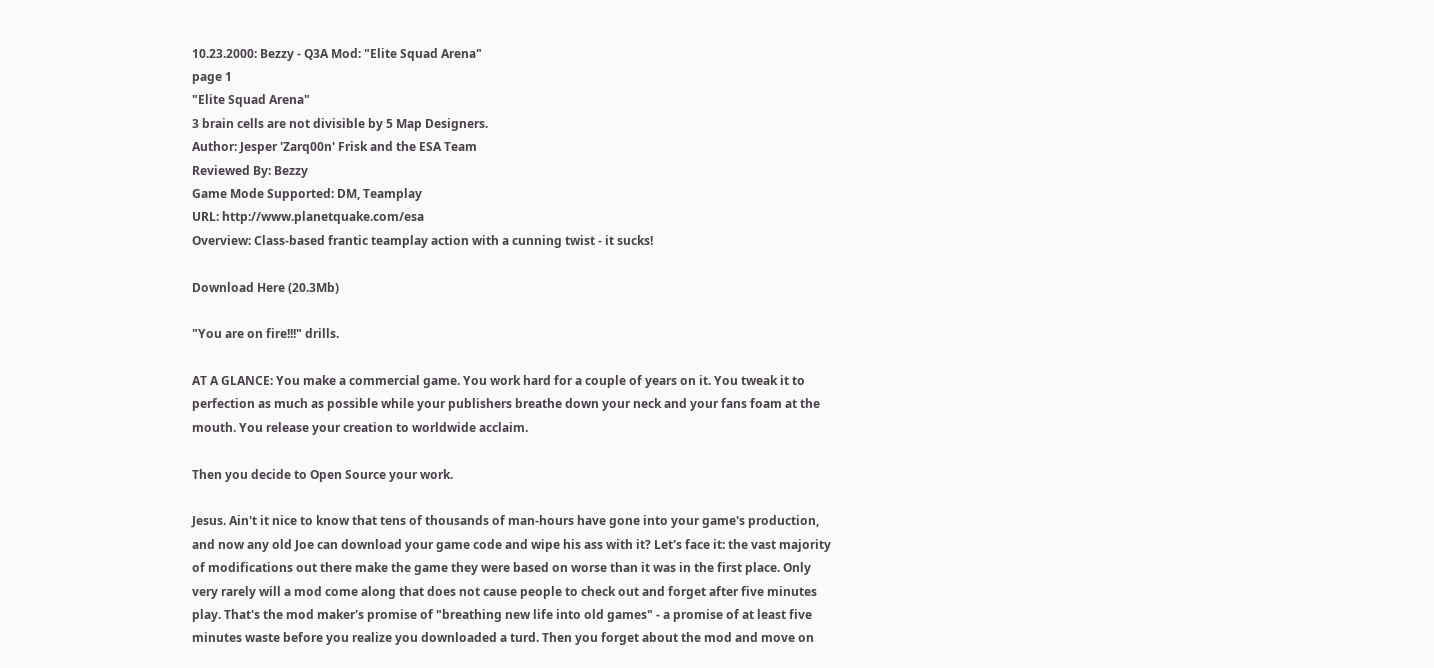10.23.2000: Bezzy - Q3A Mod: "Elite Squad Arena"
page 1
"Elite Squad Arena"
3 brain cells are not divisible by 5 Map Designers.
Author: Jesper 'Zarq00n' Frisk and the ESA Team
Reviewed By: Bezzy
Game Mode Supported: DM, Teamplay
URL: http://www.planetquake.com/esa
Overview: Class-based frantic teamplay action with a cunning twist - it sucks!

Download Here (20.3Mb)

"You are on fire!!!" drills.

AT A GLANCE: You make a commercial game. You work hard for a couple of years on it. You tweak it to perfection as much as possible while your publishers breathe down your neck and your fans foam at the mouth. You release your creation to worldwide acclaim.

Then you decide to Open Source your work.

Jesus. Ain't it nice to know that tens of thousands of man-hours have gone into your game's production, and now any old Joe can download your game code and wipe his ass with it? Let's face it: the vast majority of modifications out there make the game they were based on worse than it was in the first place. Only very rarely will a mod come along that does not cause people to check out and forget after five minutes play. That's the mod maker's promise of "breathing new life into old games" - a promise of at least five minutes waste before you realize you downloaded a turd. Then you forget about the mod and move on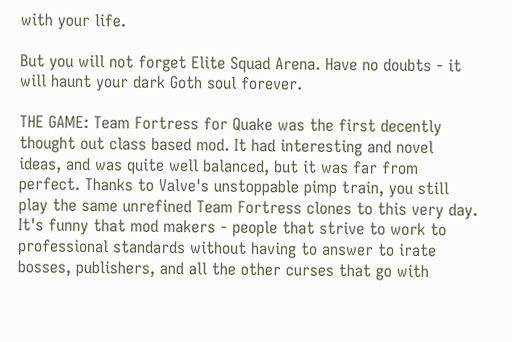with your life.

But you will not forget Elite Squad Arena. Have no doubts - it will haunt your dark Goth soul forever.

THE GAME: Team Fortress for Quake was the first decently thought out class based mod. It had interesting and novel ideas, and was quite well balanced, but it was far from perfect. Thanks to Valve's unstoppable pimp train, you still play the same unrefined Team Fortress clones to this very day. It's funny that mod makers - people that strive to work to professional standards without having to answer to irate bosses, publishers, and all the other curses that go with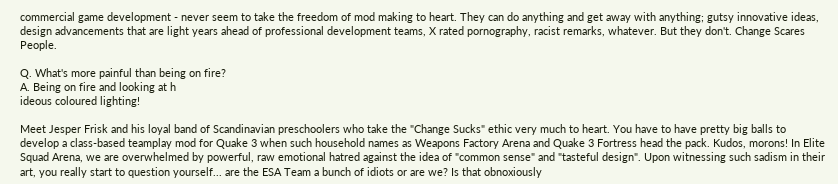commercial game development - never seem to take the freedom of mod making to heart. They can do anything and get away with anything; gutsy innovative ideas, design advancements that are light years ahead of professional development teams, X rated pornography, racist remarks, whatever. But they don't. Change Scares People.

Q. What's more painful than being on fire?
A. Being on fire and looking at h
ideous coloured lighting!

Meet Jesper Frisk and his loyal band of Scandinavian preschoolers who take the "Change Sucks" ethic very much to heart. You have to have pretty big balls to develop a class-based teamplay mod for Quake 3 when such household names as Weapons Factory Arena and Quake 3 Fortress head the pack. Kudos, morons! In Elite Squad Arena, we are overwhelmed by powerful, raw emotional hatred against the idea of "common sense" and "tasteful design". Upon witnessing such sadism in their art, you really start to question yourself... are the ESA Team a bunch of idiots or are we? Is that obnoxiously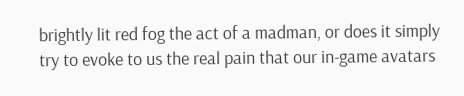brightly lit red fog the act of a madman, or does it simply try to evoke to us the real pain that our in-game avatars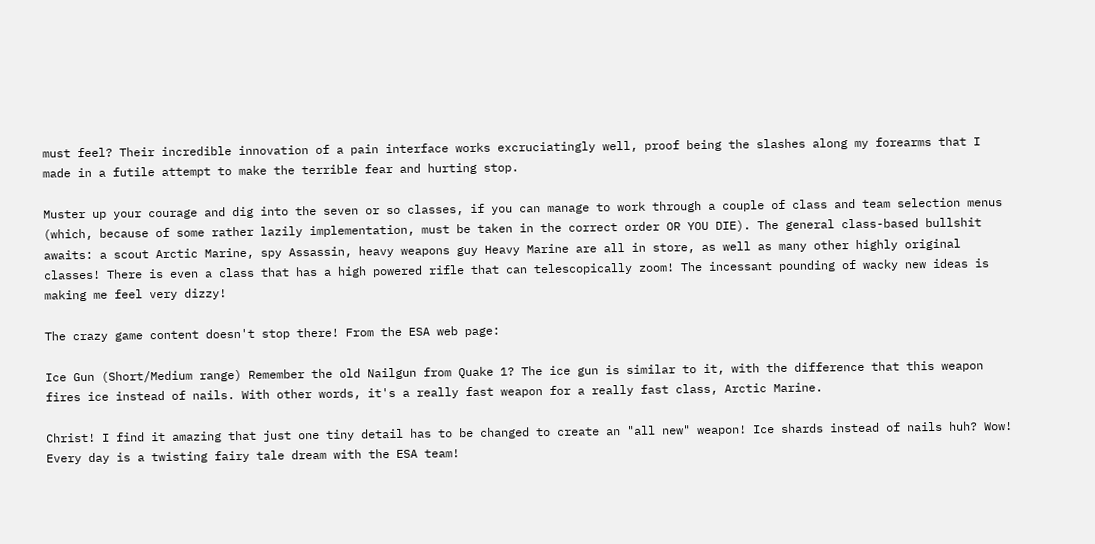must feel? Their incredible innovation of a pain interface works excruciatingly well, proof being the slashes along my forearms that I made in a futile attempt to make the terrible fear and hurting stop.

Muster up your courage and dig into the seven or so classes, if you can manage to work through a couple of class and team selection menus (which, because of some rather lazily implementation, must be taken in the correct order OR YOU DIE). The general class-based bullshit awaits: a scout Arctic Marine, spy Assassin, heavy weapons guy Heavy Marine are all in store, as well as many other highly original classes! There is even a class that has a high powered rifle that can telescopically zoom! The incessant pounding of wacky new ideas is making me feel very dizzy!

The crazy game content doesn't stop there! From the ESA web page:

Ice Gun (Short/Medium range) Remember the old Nailgun from Quake 1? The ice gun is similar to it, with the difference that this weapon fires ice instead of nails. With other words, it's a really fast weapon for a really fast class, Arctic Marine.

Christ! I find it amazing that just one tiny detail has to be changed to create an "all new" weapon! Ice shards instead of nails huh? Wow! Every day is a twisting fairy tale dream with the ESA team!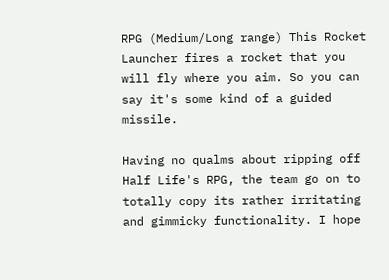RPG (Medium/Long range) This Rocket Launcher fires a rocket that you will fly where you aim. So you can say it's some kind of a guided missile.

Having no qualms about ripping off Half Life's RPG, the team go on to totally copy its rather irritating and gimmicky functionality. I hope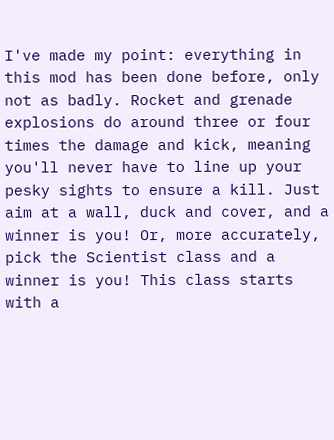I've made my point: everything in this mod has been done before, only not as badly. Rocket and grenade explosions do around three or four times the damage and kick, meaning you'll never have to line up your pesky sights to ensure a kill. Just aim at a wall, duck and cover, and a winner is you! Or, more accurately, pick the Scientist class and a winner is you! This class starts with a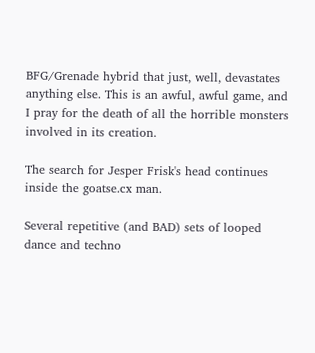BFG/Grenade hybrid that just, well, devastates anything else. This is an awful, awful game, and I pray for the death of all the horrible monsters involved in its creation.

The search for Jesper Frisk's head continues inside the goatse.cx man.

Several repetitive (and BAD) sets of looped dance and techno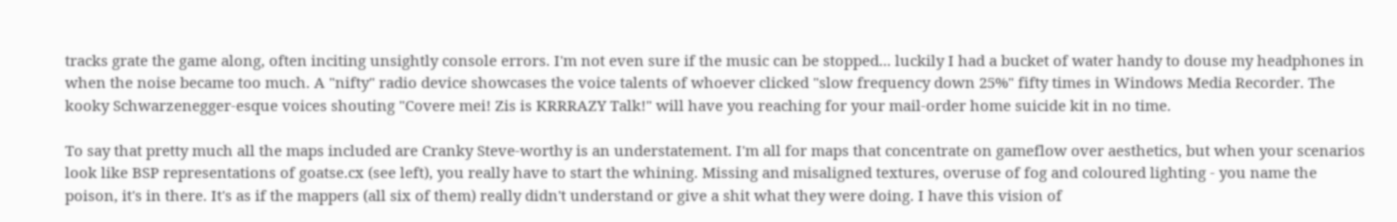tracks grate the game along, often inciting unsightly console errors. I'm not even sure if the music can be stopped... luckily I had a bucket of water handy to douse my headphones in when the noise became too much. A "nifty" radio device showcases the voice talents of whoever clicked "slow frequency down 25%" fifty times in Windows Media Recorder. The kooky Schwarzenegger-esque voices shouting "Covere mei! Zis is KRRRAZY Talk!" will have you reaching for your mail-order home suicide kit in no time.

To say that pretty much all the maps included are Cranky Steve-worthy is an understatement. I'm all for maps that concentrate on gameflow over aesthetics, but when your scenarios look like BSP representations of goatse.cx (see left), you really have to start the whining. Missing and misaligned textures, overuse of fog and coloured lighting - you name the poison, it's in there. It's as if the mappers (all six of them) really didn't understand or give a shit what they were doing. I have this vision of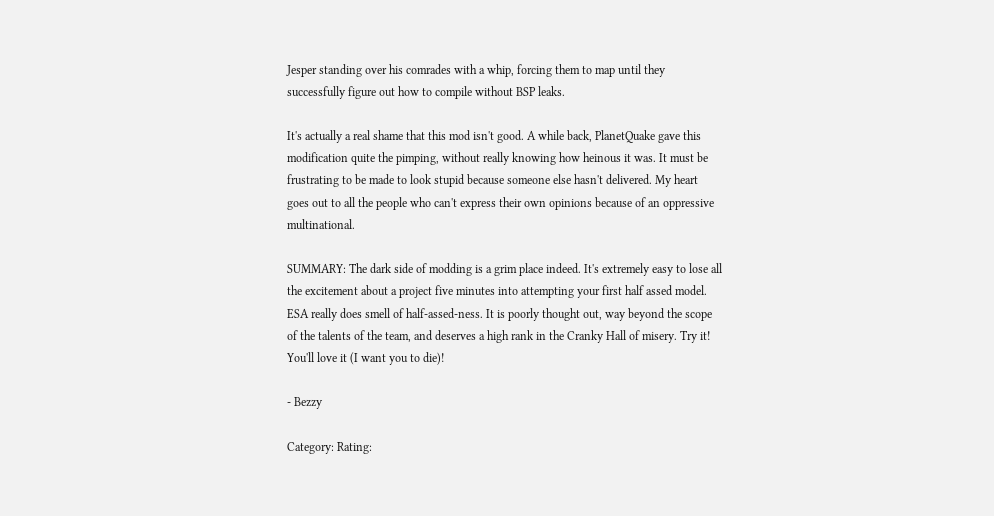Jesper standing over his comrades with a whip, forcing them to map until they successfully figure out how to compile without BSP leaks.

It's actually a real shame that this mod isn't good. A while back, PlanetQuake gave this modification quite the pimping, without really knowing how heinous it was. It must be frustrating to be made to look stupid because someone else hasn't delivered. My heart goes out to all the people who can't express their own opinions because of an oppressive multinational.

SUMMARY: The dark side of modding is a grim place indeed. It's extremely easy to lose all the excitement about a project five minutes into attempting your first half assed model. ESA really does smell of half-assed-ness. It is poorly thought out, way beyond the scope of the talents of the team, and deserves a high rank in the Cranky Hall of misery. Try it! You'll love it (I want you to die)!

- Bezzy

Category: Rating: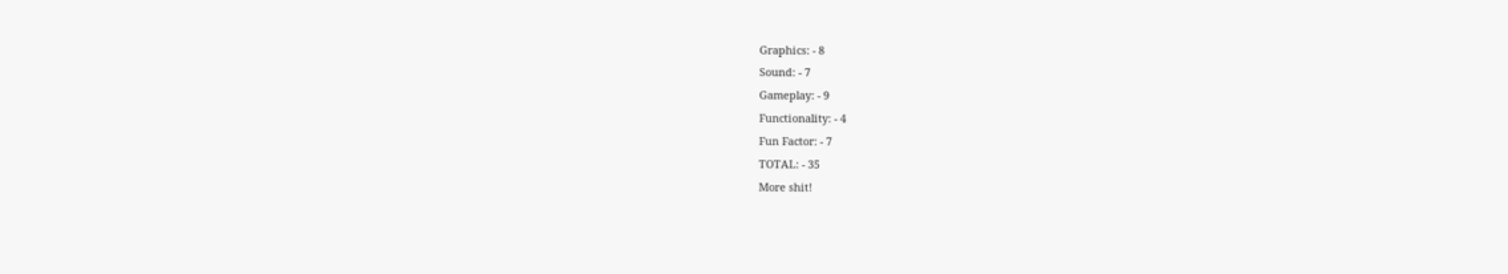Graphics: - 8
Sound: - 7
Gameplay: - 9
Functionality: - 4
Fun Factor: - 7
TOTAL: - 35
More shit!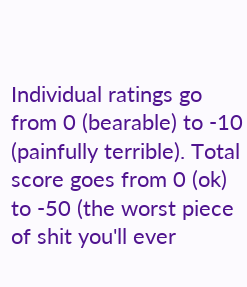Individual ratings go from 0 (bearable) to -10 (painfully terrible). Total score goes from 0 (ok) to -50 (the worst piece of shit you'll ever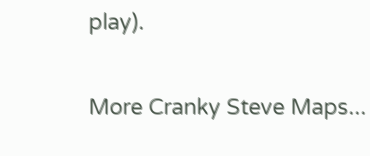play).

More Cranky Steve Maps...